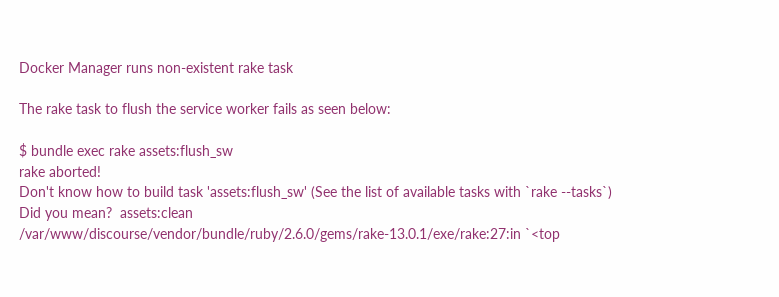Docker Manager runs non-existent rake task

The rake task to flush the service worker fails as seen below:

$ bundle exec rake assets:flush_sw
rake aborted!
Don't know how to build task 'assets:flush_sw' (See the list of available tasks with `rake --tasks`)
Did you mean?  assets:clean
/var/www/discourse/vendor/bundle/ruby/2.6.0/gems/rake-13.0.1/exe/rake:27:in `<top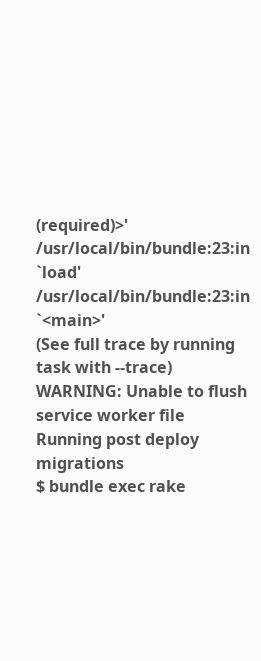(required)>'
/usr/local/bin/bundle:23:in `load'
/usr/local/bin/bundle:23:in `<main>'
(See full trace by running task with --trace)
WARNING: Unable to flush service worker file
Running post deploy migrations
$ bundle exec rake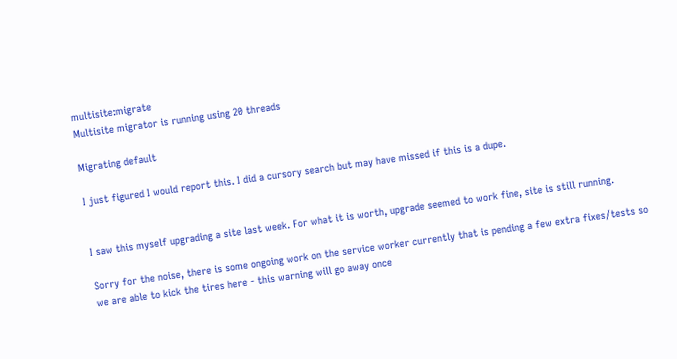multisite:migrate
Multisite migrator is running using 20 threads

Migrating default

I just figured I would report this. I did a cursory search but may have missed if this is a dupe.


I saw this myself upgrading a site last week. For what it is worth, upgrade seemed to work fine, site is still running.

Sorry for the noise, there is some ongoing work on the service worker currently that is pending a few extra fixes/tests so we are able to kick the tires here - this warning will go away once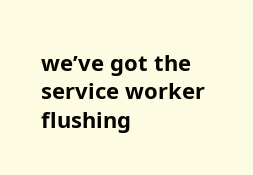we’ve got the service worker flushing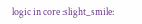logic in core :slight_smile: